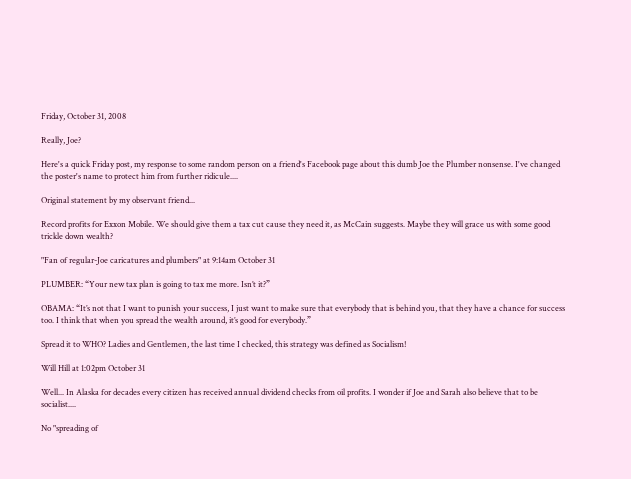Friday, October 31, 2008

Really, Joe?

Here's a quick Friday post, my response to some random person on a friend's Facebook page about this dumb Joe the Plumber nonsense. I've changed the poster's name to protect him from further ridicule....

Original statement by my observant friend...

Record profits for Exxon Mobile. We should give them a tax cut cause they need it, as McCain suggests. Maybe they will grace us with some good trickle down wealth?

"Fan of regular-Joe caricatures and plumbers" at 9:14am October 31

PLUMBER: “Your new tax plan is going to tax me more. Isn’t it?”

OBAMA: “It’s not that I want to punish your success, I just want to make sure that everybody that is behind you, that they have a chance for success too. I think that when you spread the wealth around, it’s good for everybody.”

Spread it to WHO? Ladies and Gentlemen, the last time I checked, this strategy was defined as Socialism!

Will Hill at 1:02pm October 31

Well... In Alaska for decades every citizen has received annual dividend checks from oil profits. I wonder if Joe and Sarah also believe that to be socialist....

No "spreading of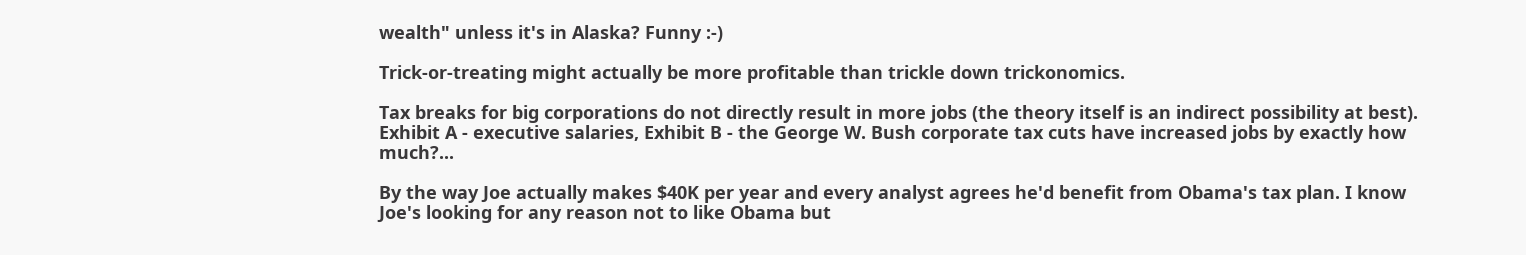wealth" unless it's in Alaska? Funny :-)

Trick-or-treating might actually be more profitable than trickle down trickonomics.

Tax breaks for big corporations do not directly result in more jobs (the theory itself is an indirect possibility at best). Exhibit A - executive salaries, Exhibit B - the George W. Bush corporate tax cuts have increased jobs by exactly how much?...

By the way Joe actually makes $40K per year and every analyst agrees he'd benefit from Obama's tax plan. I know Joe's looking for any reason not to like Obama but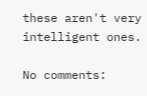these aren't very intelligent ones.

No comments: